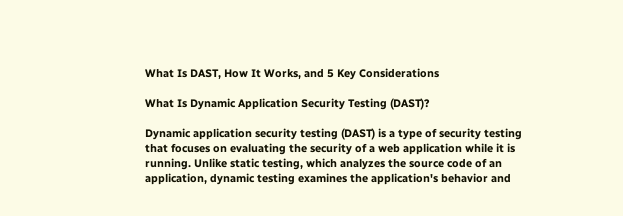What Is DAST, How It Works, and 5 Key Considerations

What Is Dynamic Application Security Testing (DAST)?

Dynamic application security testing (DAST) is a type of security testing that focuses on evaluating the security of a web application while it is running. Unlike static testing, which analyzes the source code of an application, dynamic testing examines the application's behavior and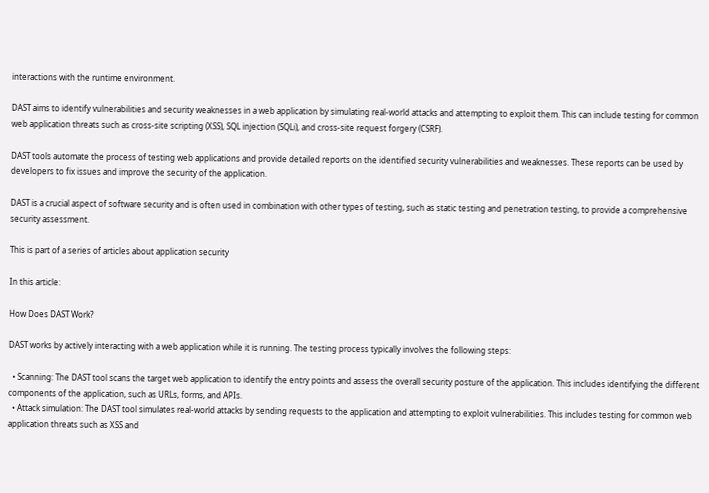interactions with the runtime environment.

DAST aims to identify vulnerabilities and security weaknesses in a web application by simulating real-world attacks and attempting to exploit them. This can include testing for common web application threats such as cross-site scripting (XSS), SQL injection (SQLi), and cross-site request forgery (CSRF).

DAST tools automate the process of testing web applications and provide detailed reports on the identified security vulnerabilities and weaknesses. These reports can be used by developers to fix issues and improve the security of the application.

DAST is a crucial aspect of software security and is often used in combination with other types of testing, such as static testing and penetration testing, to provide a comprehensive security assessment.

This is part of a series of articles about application security

In this article:

How Does DAST Work?

DAST works by actively interacting with a web application while it is running. The testing process typically involves the following steps:

  • Scanning: The DAST tool scans the target web application to identify the entry points and assess the overall security posture of the application. This includes identifying the different components of the application, such as URLs, forms, and APIs.
  • Attack simulation: The DAST tool simulates real-world attacks by sending requests to the application and attempting to exploit vulnerabilities. This includes testing for common web application threats such as XSS and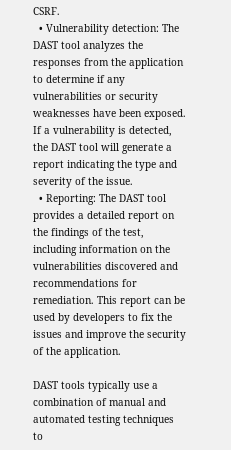CSRF.
  • Vulnerability detection: The DAST tool analyzes the responses from the application to determine if any vulnerabilities or security weaknesses have been exposed. If a vulnerability is detected, the DAST tool will generate a report indicating the type and severity of the issue.
  • Reporting: The DAST tool provides a detailed report on the findings of the test, including information on the vulnerabilities discovered and recommendations for remediation. This report can be used by developers to fix the issues and improve the security of the application.

DAST tools typically use a combination of manual and automated testing techniques to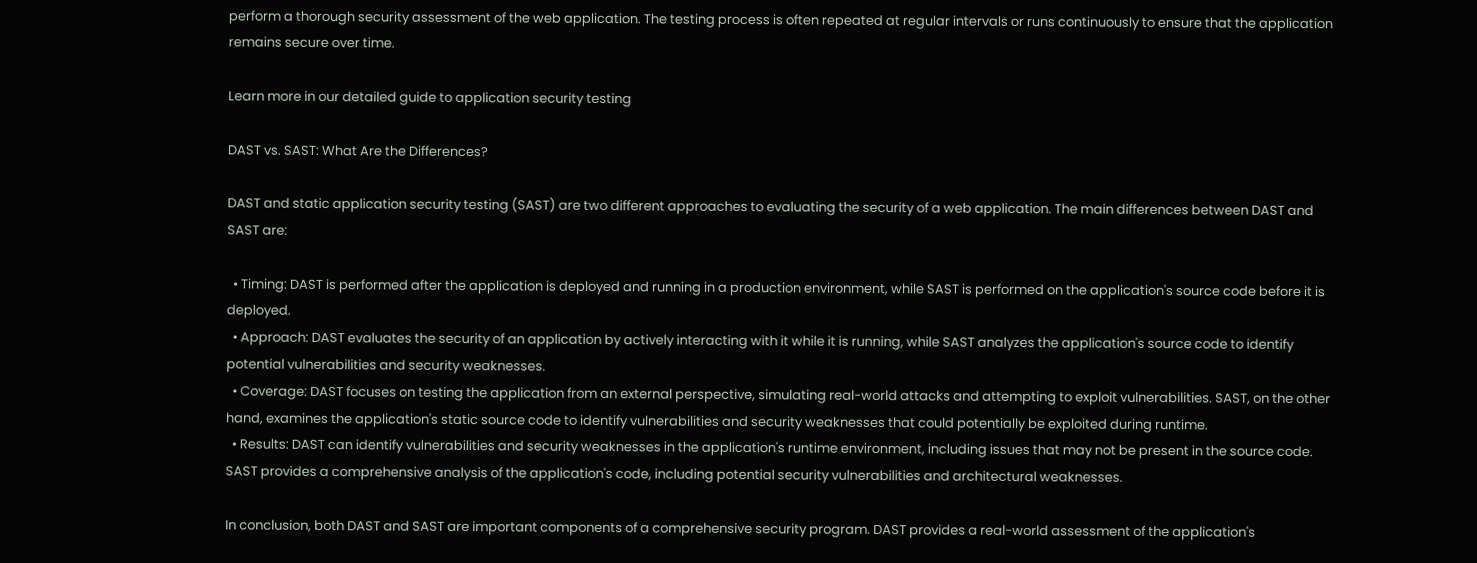perform a thorough security assessment of the web application. The testing process is often repeated at regular intervals or runs continuously to ensure that the application remains secure over time.

Learn more in our detailed guide to application security testing

DAST vs. SAST: What Are the Differences?

DAST and static application security testing (SAST) are two different approaches to evaluating the security of a web application. The main differences between DAST and SAST are:

  • Timing: DAST is performed after the application is deployed and running in a production environment, while SAST is performed on the application's source code before it is deployed.
  • Approach: DAST evaluates the security of an application by actively interacting with it while it is running, while SAST analyzes the application's source code to identify potential vulnerabilities and security weaknesses.
  • Coverage: DAST focuses on testing the application from an external perspective, simulating real-world attacks and attempting to exploit vulnerabilities. SAST, on the other hand, examines the application's static source code to identify vulnerabilities and security weaknesses that could potentially be exploited during runtime.
  • Results: DAST can identify vulnerabilities and security weaknesses in the application's runtime environment, including issues that may not be present in the source code. SAST provides a comprehensive analysis of the application's code, including potential security vulnerabilities and architectural weaknesses.

In conclusion, both DAST and SAST are important components of a comprehensive security program. DAST provides a real-world assessment of the application's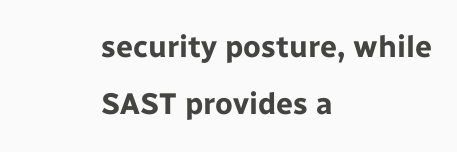security posture, while SAST provides a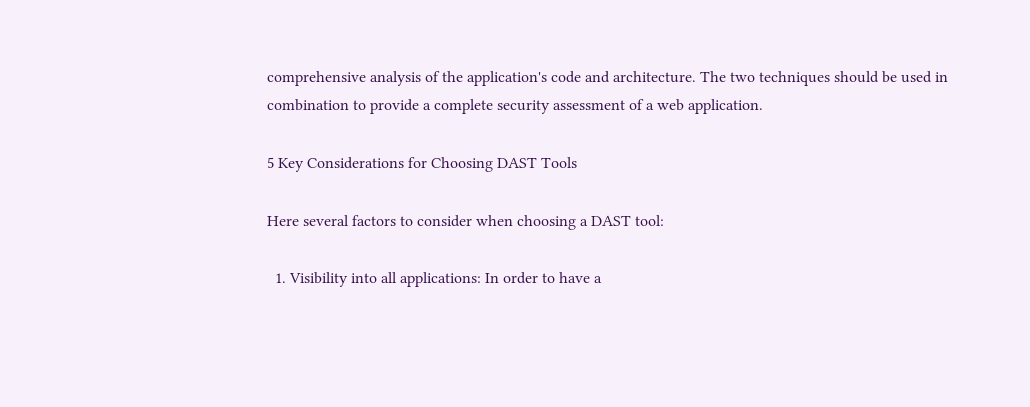comprehensive analysis of the application's code and architecture. The two techniques should be used in combination to provide a complete security assessment of a web application.

5 Key Considerations for Choosing DAST Tools

Here several factors to consider when choosing a DAST tool:

  1. Visibility into all applications: In order to have a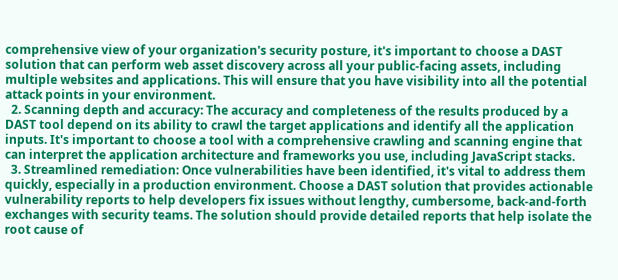comprehensive view of your organization's security posture, it's important to choose a DAST solution that can perform web asset discovery across all your public-facing assets, including multiple websites and applications. This will ensure that you have visibility into all the potential attack points in your environment.
  2. Scanning depth and accuracy: The accuracy and completeness of the results produced by a DAST tool depend on its ability to crawl the target applications and identify all the application inputs. It's important to choose a tool with a comprehensive crawling and scanning engine that can interpret the application architecture and frameworks you use, including JavaScript stacks.
  3. Streamlined remediation: Once vulnerabilities have been identified, it's vital to address them quickly, especially in a production environment. Choose a DAST solution that provides actionable vulnerability reports to help developers fix issues without lengthy, cumbersome, back-and-forth exchanges with security teams. The solution should provide detailed reports that help isolate the root cause of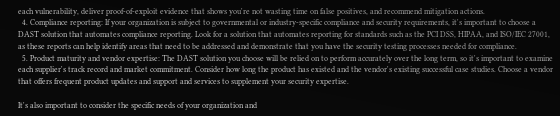each vulnerability, deliver proof-of-exploit evidence that shows you're not wasting time on false positives, and recommend mitigation actions.
  4. Compliance reporting: If your organization is subject to governmental or industry-specific compliance and security requirements, it's important to choose a DAST solution that automates compliance reporting. Look for a solution that automates reporting for standards such as the PCI DSS, HIPAA, and ISO/IEC 27001, as these reports can help identify areas that need to be addressed and demonstrate that you have the security testing processes needed for compliance.
  5. Product maturity and vendor expertise: The DAST solution you choose will be relied on to perform accurately over the long term, so it's important to examine each supplier's track record and market commitment. Consider how long the product has existed and the vendor's existing successful case studies. Choose a vendor that offers frequent product updates and support and services to supplement your security expertise.

It's also important to consider the specific needs of your organization and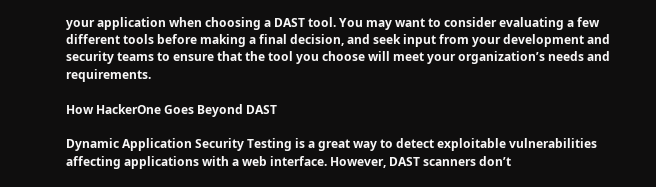your application when choosing a DAST tool. You may want to consider evaluating a few different tools before making a final decision, and seek input from your development and security teams to ensure that the tool you choose will meet your organization’s needs and requirements.

How HackerOne Goes Beyond DAST

Dynamic Application Security Testing is a great way to detect exploitable vulnerabilities affecting applications with a web interface. However, DAST scanners don’t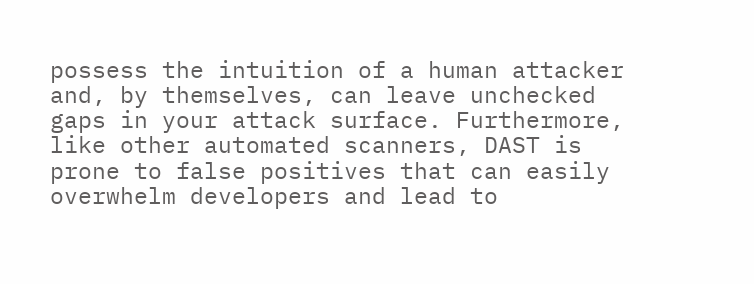possess the intuition of a human attacker and, by themselves, can leave unchecked gaps in your attack surface. Furthermore, like other automated scanners, DAST is prone to false positives that can easily overwhelm developers and lead to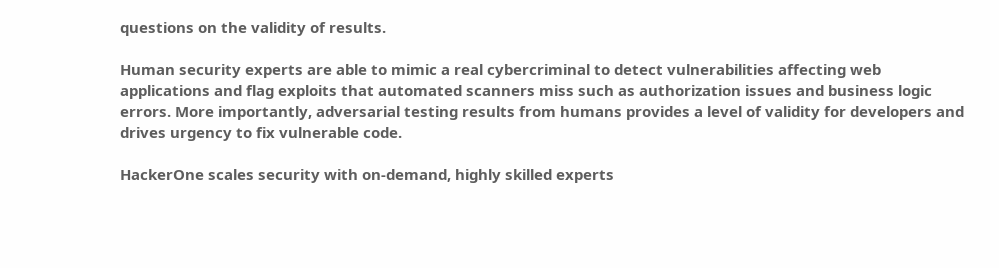questions on the validity of results.

Human security experts are able to mimic a real cybercriminal to detect vulnerabilities affecting web applications and flag exploits that automated scanners miss such as authorization issues and business logic errors. More importantly, adversarial testing results from humans provides a level of validity for developers and drives urgency to fix vulnerable code.

HackerOne scales security with on-demand, highly skilled experts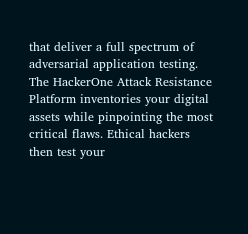that deliver a full spectrum of adversarial application testing. The HackerOne Attack Resistance Platform inventories your digital assets while pinpointing the most critical flaws. Ethical hackers then test your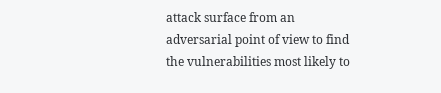attack surface from an adversarial point of view to find the vulnerabilities most likely to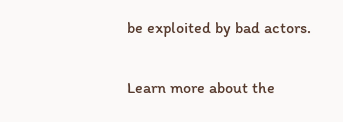be exploited by bad actors.

Learn more about the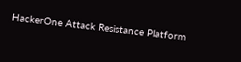HackerOne Attack Resistance Platform